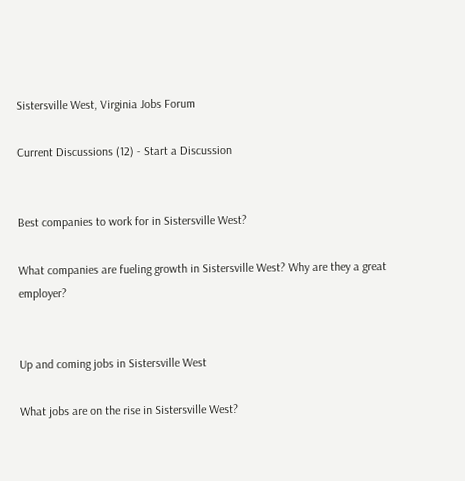Sistersville West, Virginia Jobs Forum

Current Discussions (12) - Start a Discussion


Best companies to work for in Sistersville West?

What companies are fueling growth in Sistersville West? Why are they a great employer?


Up and coming jobs in Sistersville West

What jobs are on the rise in Sistersville West?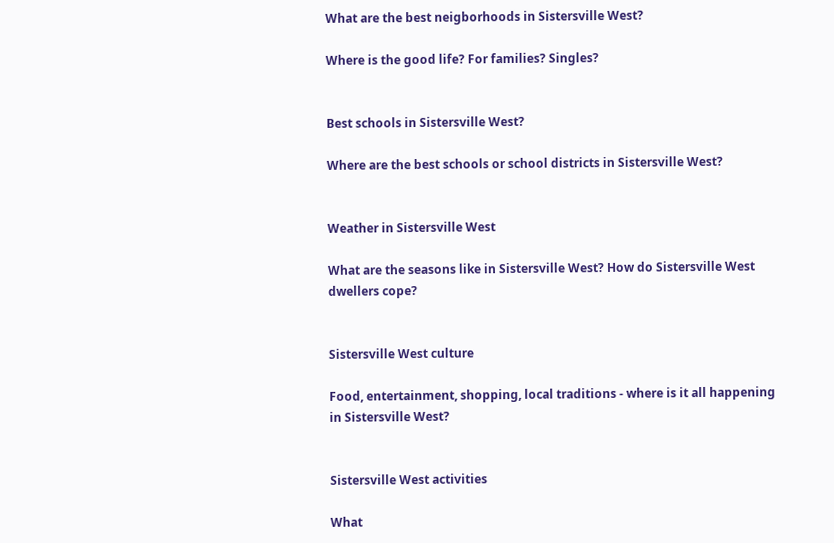What are the best neigborhoods in Sistersville West?

Where is the good life? For families? Singles?


Best schools in Sistersville West?

Where are the best schools or school districts in Sistersville West?


Weather in Sistersville West

What are the seasons like in Sistersville West? How do Sistersville West dwellers cope?


Sistersville West culture

Food, entertainment, shopping, local traditions - where is it all happening in Sistersville West?


Sistersville West activities

What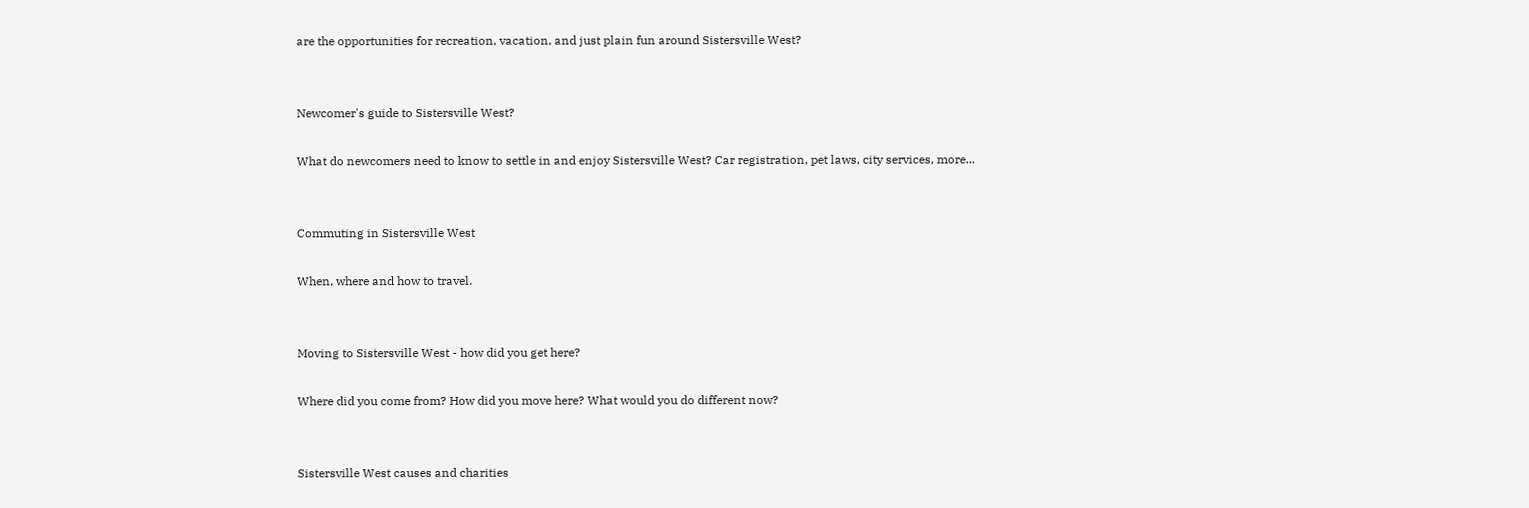are the opportunities for recreation, vacation, and just plain fun around Sistersville West?


Newcomer's guide to Sistersville West?

What do newcomers need to know to settle in and enjoy Sistersville West? Car registration, pet laws, city services, more...


Commuting in Sistersville West

When, where and how to travel.


Moving to Sistersville West - how did you get here?

Where did you come from? How did you move here? What would you do different now?


Sistersville West causes and charities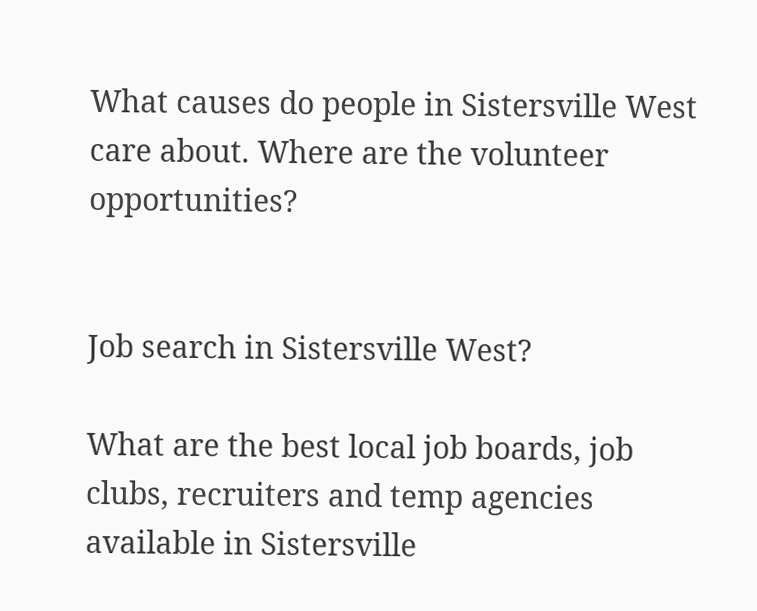What causes do people in Sistersville West care about. Where are the volunteer opportunities?


Job search in Sistersville West?

What are the best local job boards, job clubs, recruiters and temp agencies available in Sistersville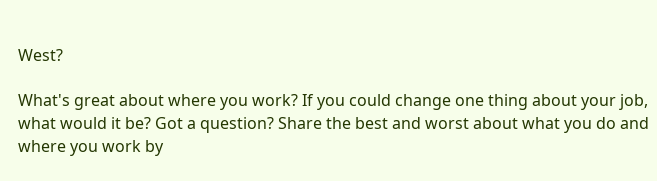West?

What's great about where you work? If you could change one thing about your job, what would it be? Got a question? Share the best and worst about what you do and where you work by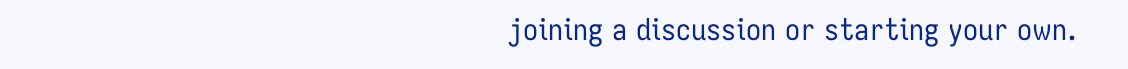joining a discussion or starting your own.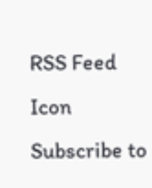RSS Feed Icon Subscribe to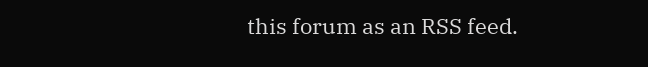this forum as an RSS feed.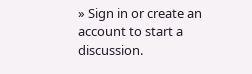» Sign in or create an account to start a discussion.